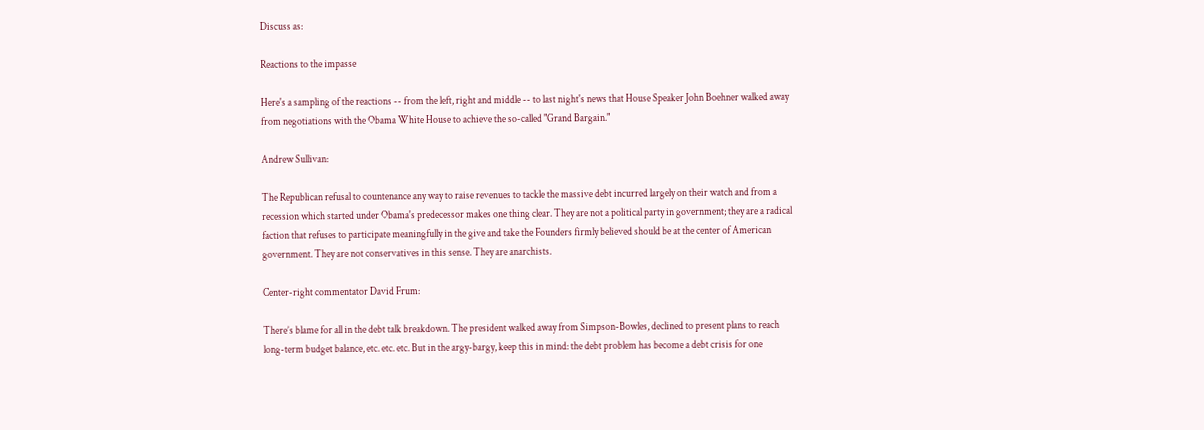Discuss as:

Reactions to the impasse

Here's a sampling of the reactions -- from the left, right and middle -- to last night's news that House Speaker John Boehner walked away from negotiations with the Obama White House to achieve the so-called "Grand Bargain."

Andrew Sullivan:

The Republican refusal to countenance any way to raise revenues to tackle the massive debt incurred largely on their watch and from a recession which started under Obama's predecessor makes one thing clear. They are not a political party in government; they are a radical faction that refuses to participate meaningfully in the give and take the Founders firmly believed should be at the center of American government. They are not conservatives in this sense. They are anarchists.

Center-right commentator David Frum:

There’s blame for all in the debt talk breakdown. The president walked away from Simpson-Bowles, declined to present plans to reach long-term budget balance, etc. etc. etc. But in the argy-bargy, keep this in mind: the debt problem has become a debt crisis for one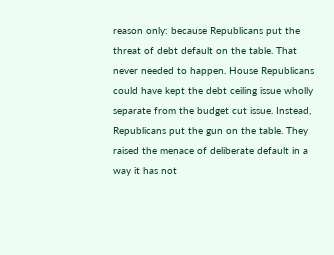reason only: because Republicans put the threat of debt default on the table. That never needed to happen. House Republicans could have kept the debt ceiling issue wholly separate from the budget cut issue. Instead, Republicans put the gun on the table. They raised the menace of deliberate default in a way it has not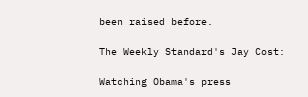been raised before.

The Weekly Standard's Jay Cost:

Watching Obama's press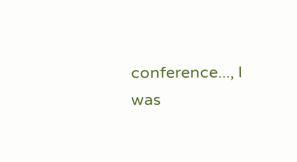conference..., I was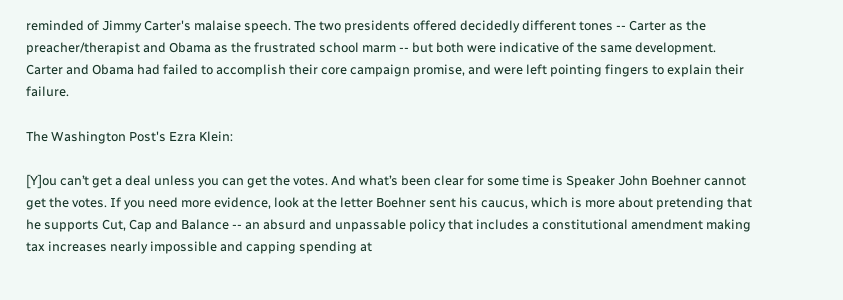reminded of Jimmy Carter's malaise speech. The two presidents offered decidedly different tones -- Carter as the preacher/therapist and Obama as the frustrated school marm -- but both were indicative of the same development.  Carter and Obama had failed to accomplish their core campaign promise, and were left pointing fingers to explain their failure.

The Washington Post's Ezra Klein:

[Y]ou can’t get a deal unless you can get the votes. And what’s been clear for some time is Speaker John Boehner cannot get the votes. If you need more evidence, look at the letter Boehner sent his caucus, which is more about pretending that he supports Cut, Cap and Balance -- an absurd and unpassable policy that includes a constitutional amendment making tax increases nearly impossible and capping spending at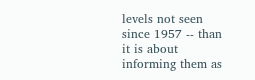levels not seen since 1957 -- than it is about informing them as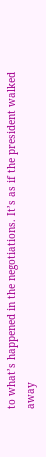to what’s happened in the negotiations. It’s as if the president walked away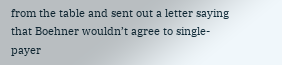from the table and sent out a letter saying that Boehner wouldn’t agree to single-payer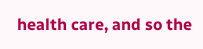health care, and so the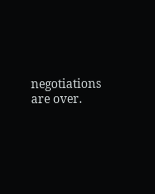negotiations are over.